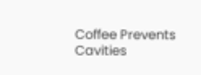Coffee Prevents Cavities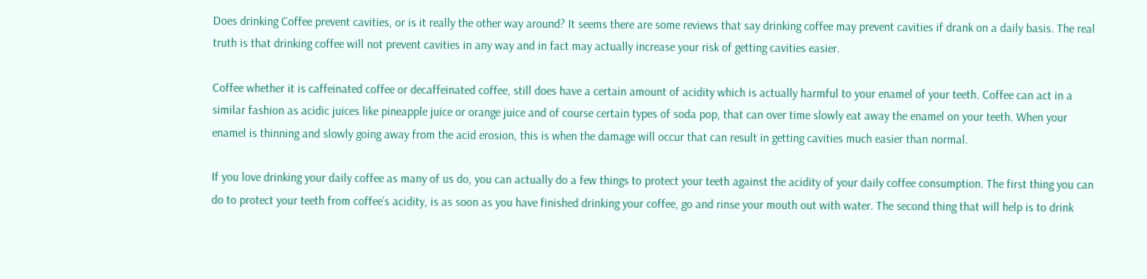Does drinking Coffee prevent cavities, or is it really the other way around? It seems there are some reviews that say drinking coffee may prevent cavities if drank on a daily basis. The real truth is that drinking coffee will not prevent cavities in any way and in fact may actually increase your risk of getting cavities easier.

Coffee whether it is caffeinated coffee or decaffeinated coffee, still does have a certain amount of acidity which is actually harmful to your enamel of your teeth. Coffee can act in a similar fashion as acidic juices like pineapple juice or orange juice and of course certain types of soda pop, that can over time slowly eat away the enamel on your teeth. When your enamel is thinning and slowly going away from the acid erosion, this is when the damage will occur that can result in getting cavities much easier than normal.

If you love drinking your daily coffee as many of us do, you can actually do a few things to protect your teeth against the acidity of your daily coffee consumption. The first thing you can do to protect your teeth from coffee’s acidity, is as soon as you have finished drinking your coffee, go and rinse your mouth out with water. The second thing that will help is to drink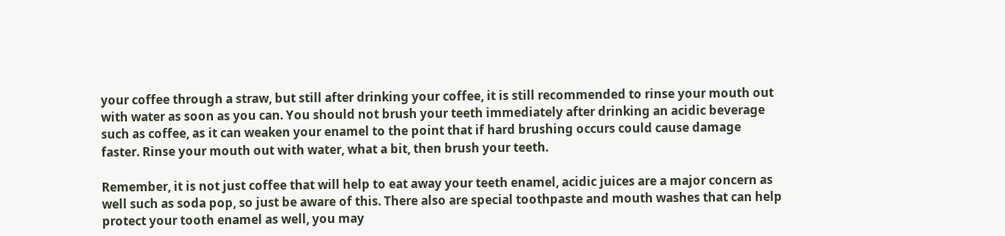your coffee through a straw, but still after drinking your coffee, it is still recommended to rinse your mouth out with water as soon as you can. You should not brush your teeth immediately after drinking an acidic beverage such as coffee, as it can weaken your enamel to the point that if hard brushing occurs could cause damage faster. Rinse your mouth out with water, what a bit, then brush your teeth.

Remember, it is not just coffee that will help to eat away your teeth enamel, acidic juices are a major concern as well such as soda pop, so just be aware of this. There also are special toothpaste and mouth washes that can help protect your tooth enamel as well, you may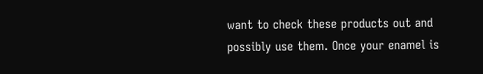want to check these products out and possibly use them. Once your enamel is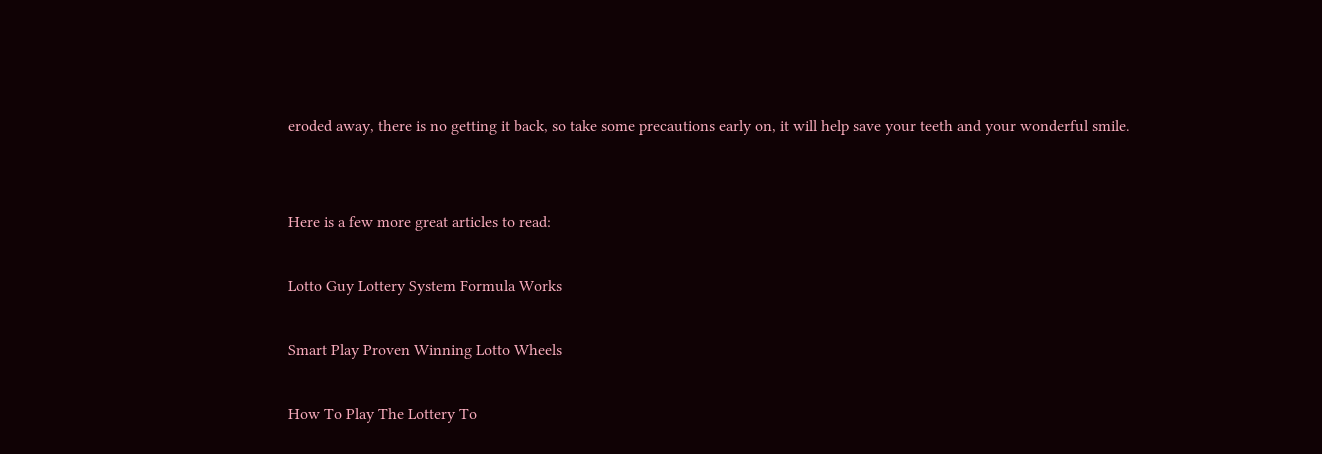eroded away, there is no getting it back, so take some precautions early on, it will help save your teeth and your wonderful smile.


Here is a few more great articles to read:

Lotto Guy Lottery System Formula Works

Smart Play Proven Winning Lotto Wheels

How To Play The Lottery To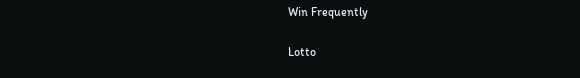Win Frequently

Lotto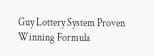Guy Lottery System Proven Winning Formula